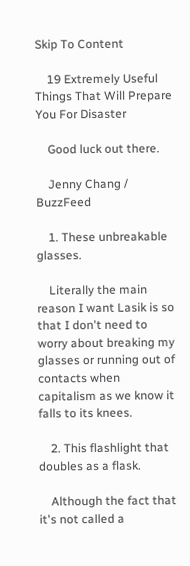Skip To Content

    19 Extremely Useful Things That Will Prepare You For Disaster

    Good luck out there.

    Jenny Chang / BuzzFeed

    1. These unbreakable glasses.

    Literally the main reason I want Lasik is so that I don't need to worry about breaking my glasses or running out of contacts when capitalism as we know it falls to its knees.

    2. This flashlight that doubles as a flask.

    Although the fact that it's not called a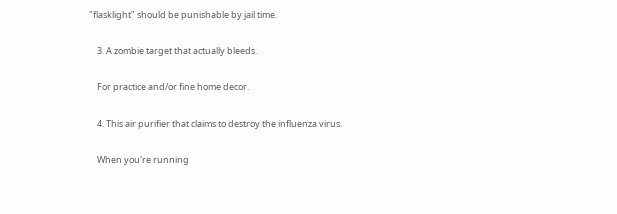"flasklight" should be punishable by jail time.

    3. A zombie target that actually bleeds.

    For practice and/or fine home decor.

    4. This air purifier that claims to destroy the influenza virus.

    When you're running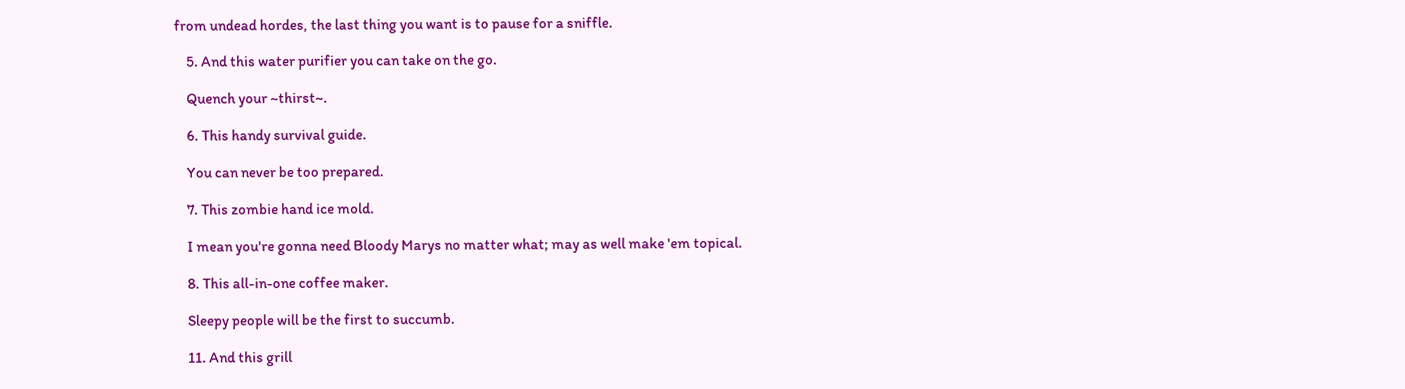from undead hordes, the last thing you want is to pause for a sniffle.

    5. And this water purifier you can take on the go.

    Quench your ~thirst~.

    6. This handy survival guide.

    You can never be too prepared.

    7. This zombie hand ice mold.

    I mean you're gonna need Bloody Marys no matter what; may as well make 'em topical.

    8. This all-in-one coffee maker.

    Sleepy people will be the first to succumb.

    11. And this grill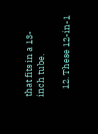that fits in a 13-inch tube.

    12. These 12-in-1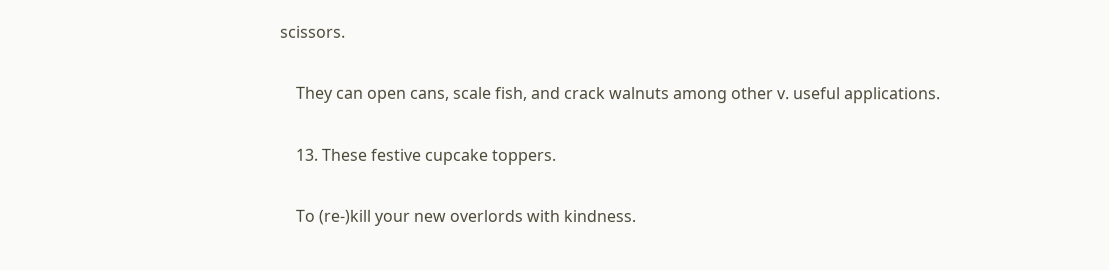scissors.

    They can open cans, scale fish, and crack walnuts among other v. useful applications.

    13. These festive cupcake toppers.

    To (re-)kill your new overlords with kindness.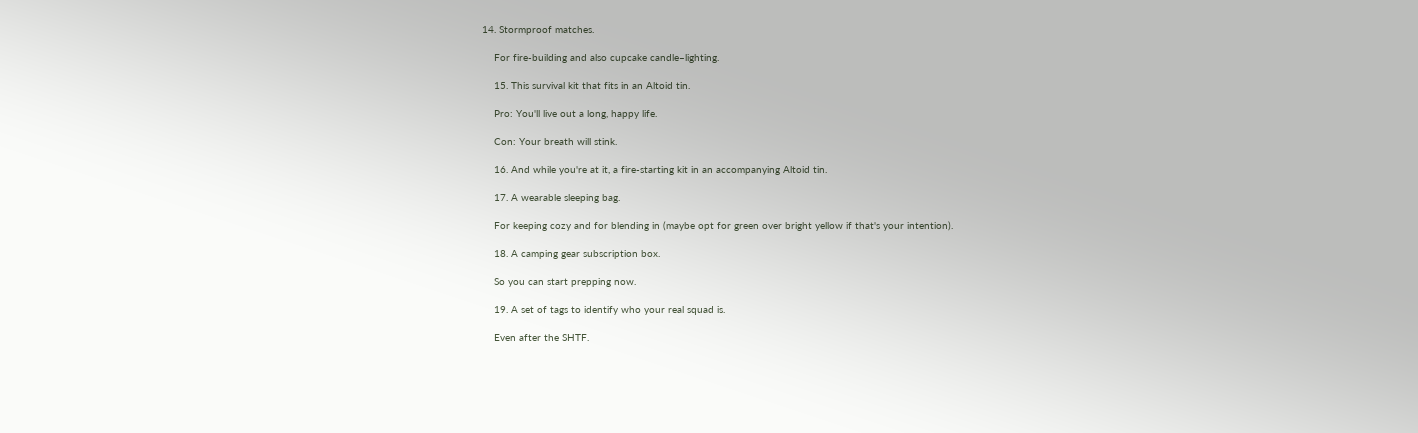14. Stormproof matches.

    For fire-building and also cupcake candle–lighting.

    15. This survival kit that fits in an Altoid tin.

    Pro: You'll live out a long, happy life.

    Con: Your breath will stink.

    16. And while you're at it, a fire-starting kit in an accompanying Altoid tin.

    17. A wearable sleeping bag.

    For keeping cozy and for blending in (maybe opt for green over bright yellow if that's your intention).

    18. A camping gear subscription box.

    So you can start prepping now.

    19. A set of tags to identify who your real squad is.

    Even after the SHTF.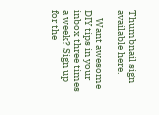Thumbnail sign available here.

    Want awesome DIY tips in your inbox three times a week? Sign up for the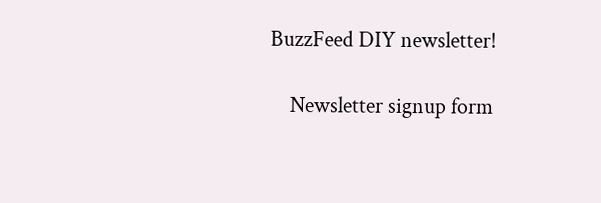BuzzFeed DIY newsletter!

    Newsletter signup form